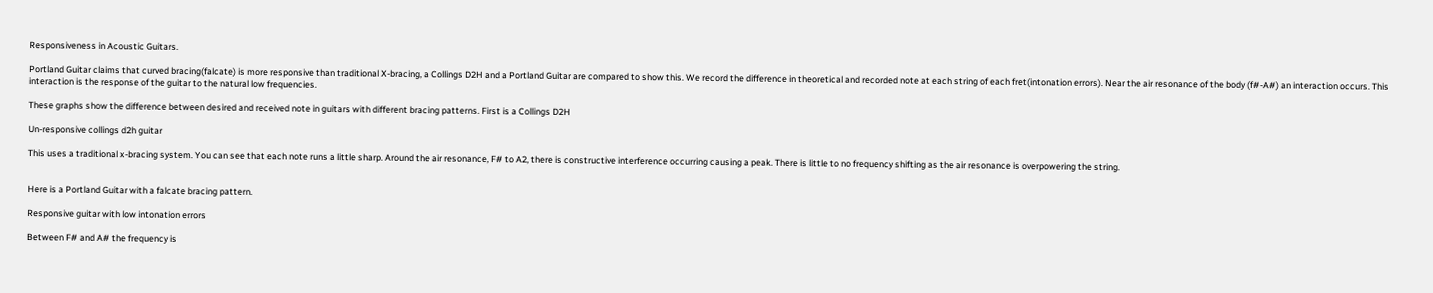Responsiveness in Acoustic Guitars.

Portland Guitar claims that curved bracing(falcate) is more responsive than traditional X-bracing, a Collings D2H and a Portland Guitar are compared to show this. We record the difference in theoretical and recorded note at each string of each fret(intonation errors). Near the air resonance of the body (f#-A#) an interaction occurs. This interaction is the response of the guitar to the natural low frequencies.

These graphs show the difference between desired and received note in guitars with different bracing patterns. First is a Collings D2H

Un-responsive collings d2h guitar

This uses a traditional x-bracing system. You can see that each note runs a little sharp. Around the air resonance, F# to A2, there is constructive interference occurring causing a peak. There is little to no frequency shifting as the air resonance is overpowering the string.


Here is a Portland Guitar with a falcate bracing pattern.

Responsive guitar with low intonation errors

Between F# and A# the frequency is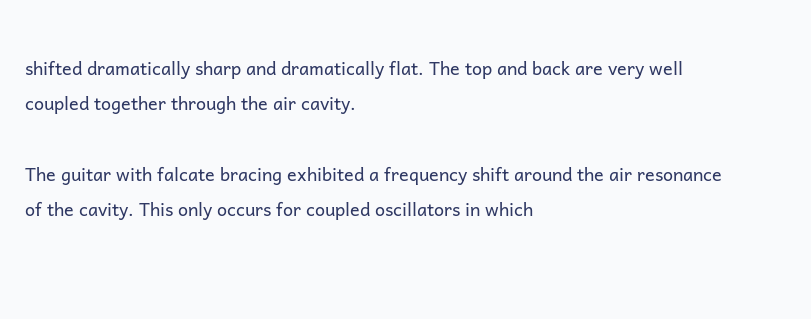shifted dramatically sharp and dramatically flat. The top and back are very well coupled together through the air cavity.

The guitar with falcate bracing exhibited a frequency shift around the air resonance of the cavity. This only occurs for coupled oscillators in which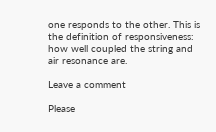one responds to the other. This is the definition of responsiveness: how well coupled the string and air resonance are.

Leave a comment

Please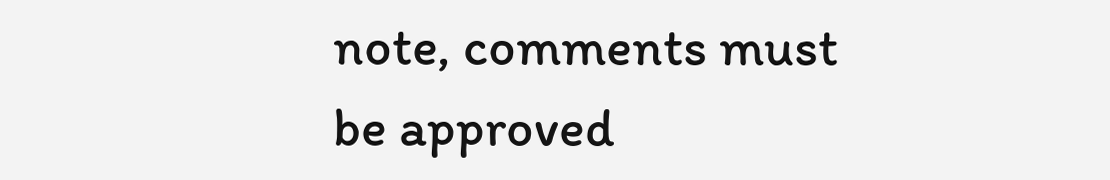note, comments must be approved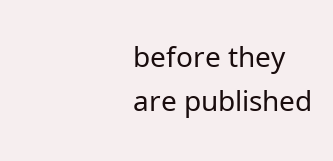before they are published